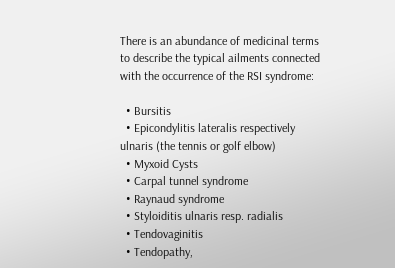There is an abundance of medicinal terms to describe the typical ailments connected with the occurrence of the RSI syndrome:

  • Bursitis
  • Epicondylitis lateralis respectively ulnaris (the tennis or golf elbow)
  • Myxoid Cysts
  • Carpal tunnel syndrome
  • Raynaud syndrome
  • Styloiditis ulnaris resp. radialis
  • Tendovaginitis
  • Tendopathy,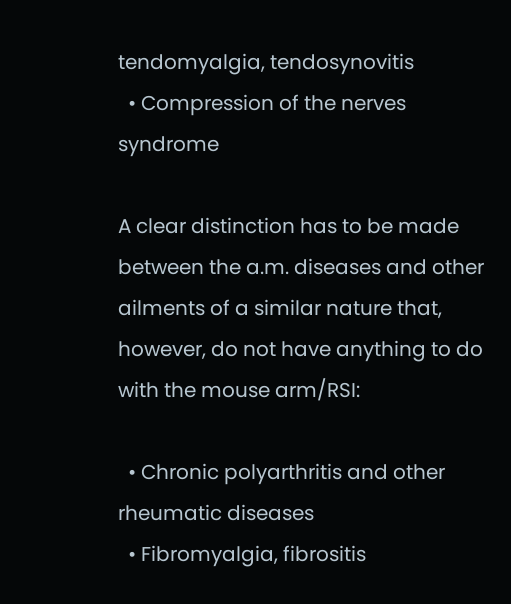tendomyalgia, tendosynovitis
  • Compression of the nerves syndrome

A clear distinction has to be made between the a.m. diseases and other ailments of a similar nature that, however, do not have anything to do with the mouse arm/RSI:

  • Chronic polyarthritis and other rheumatic diseases
  • Fibromyalgia, fibrositis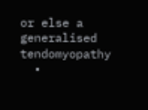or else a generalised tendomyopathy
  •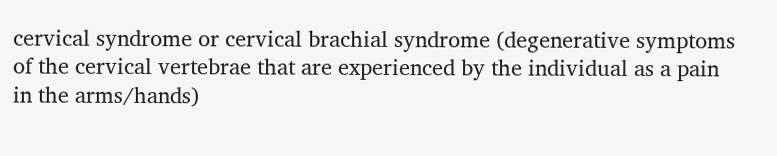cervical syndrome or cervical brachial syndrome (degenerative symptoms of the cervical vertebrae that are experienced by the individual as a pain in the arms/hands)